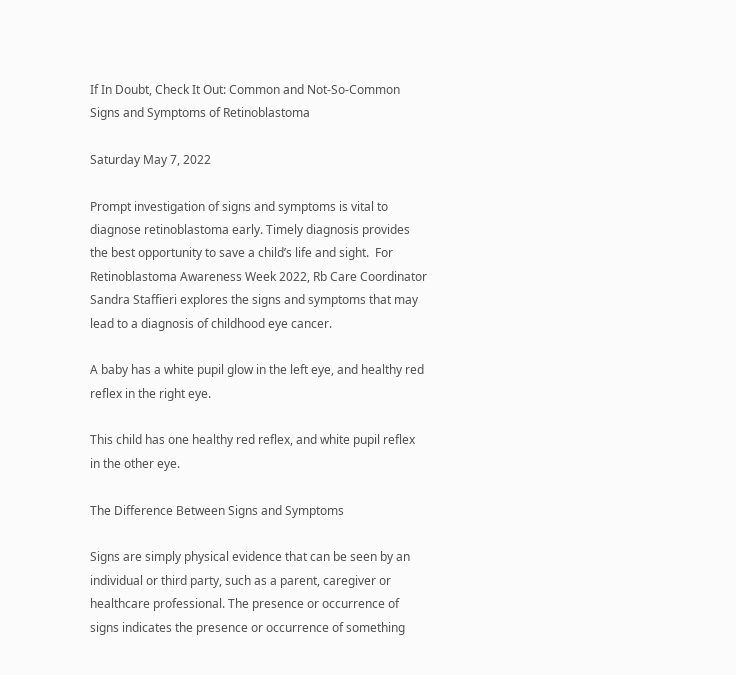If In Doubt, Check It Out: Common and Not-So-Common Signs and Symptoms of Retinoblastoma

Saturday May 7, 2022

Prompt investigation of signs and symptoms is vital to diagnose retinoblastoma early. Timely diagnosis provides the best opportunity to save a child’s life and sight.  For Retinoblastoma Awareness Week 2022, Rb Care Coordinator Sandra Staffieri explores the signs and symptoms that may lead to a diagnosis of childhood eye cancer.

A baby has a white pupil glow in the left eye, and healthy red reflex in the right eye.

This child has one healthy red reflex, and white pupil reflex in the other eye.

The Difference Between Signs and Symptoms

Signs are simply physical evidence that can be seen by an individual or third party, such as a parent, caregiver or healthcare professional. The presence or occurrence of signs indicates the presence or occurrence of something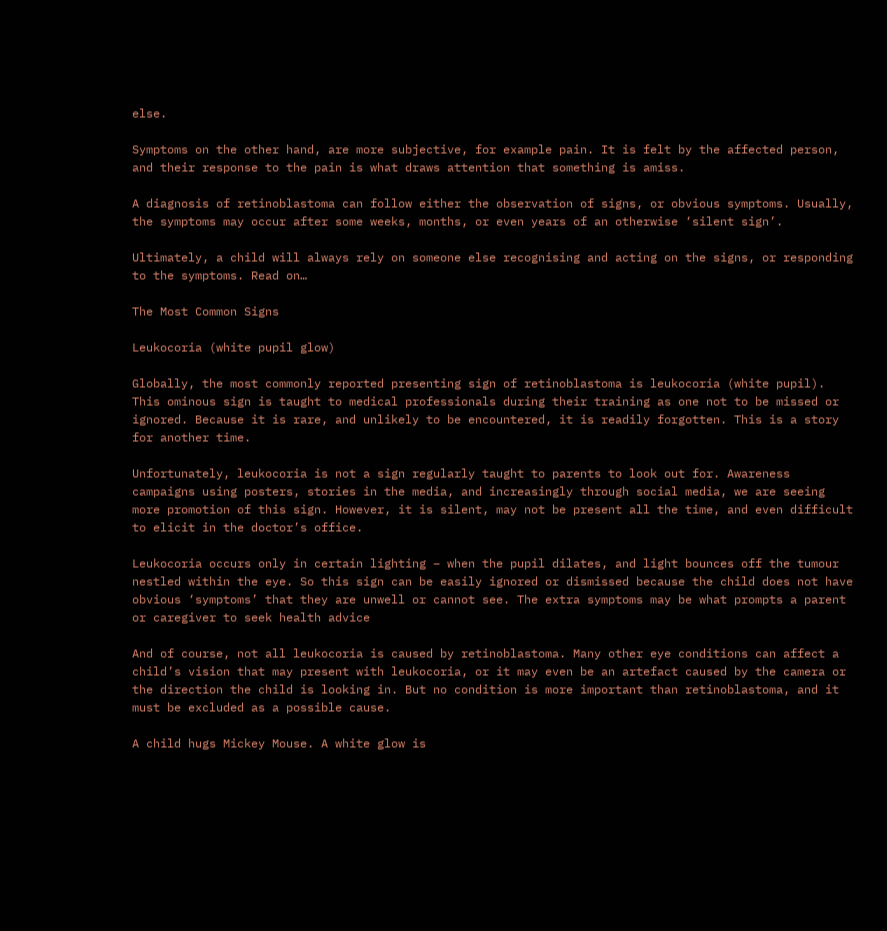else.

Symptoms on the other hand, are more subjective, for example pain. It is felt by the affected person, and their response to the pain is what draws attention that something is amiss.

A diagnosis of retinoblastoma can follow either the observation of signs, or obvious symptoms. Usually, the symptoms may occur after some weeks, months, or even years of an otherwise ‘silent sign’.

Ultimately, a child will always rely on someone else recognising and acting on the signs, or responding to the symptoms. Read on…

The Most Common Signs

Leukocoria (white pupil glow)

Globally, the most commonly reported presenting sign of retinoblastoma is leukocoria (white pupil). This ominous sign is taught to medical professionals during their training as one not to be missed or ignored. Because it is rare, and unlikely to be encountered, it is readily forgotten. This is a story for another time.

Unfortunately, leukocoria is not a sign regularly taught to parents to look out for. Awareness campaigns using posters, stories in the media, and increasingly through social media, we are seeing more promotion of this sign. However, it is silent, may not be present all the time, and even difficult to elicit in the doctor’s office.

Leukocoria occurs only in certain lighting – when the pupil dilates, and light bounces off the tumour nestled within the eye. So this sign can be easily ignored or dismissed because the child does not have obvious ‘symptoms’ that they are unwell or cannot see. The extra symptoms may be what prompts a parent or caregiver to seek health advice

And of course, not all leukocoria is caused by retinoblastoma. Many other eye conditions can affect a child’s vision that may present with leukocoria, or it may even be an artefact caused by the camera or the direction the child is looking in. But no condition is more important than retinoblastoma, and it must be excluded as a possible cause.

A child hugs Mickey Mouse. A white glow is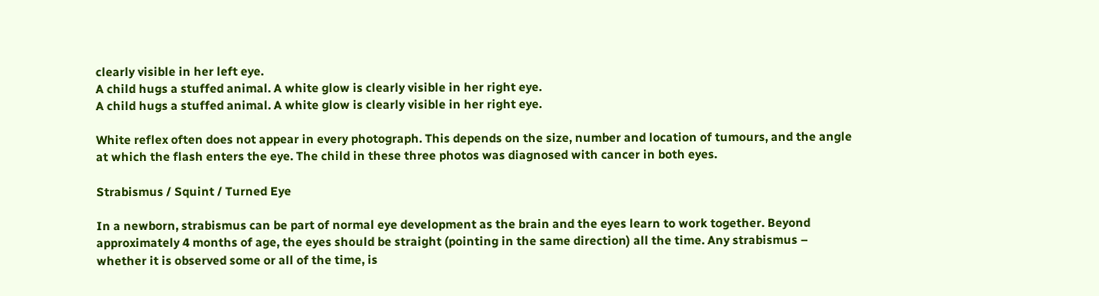clearly visible in her left eye.
A child hugs a stuffed animal. A white glow is clearly visible in her right eye.
A child hugs a stuffed animal. A white glow is clearly visible in her right eye.

White reflex often does not appear in every photograph. This depends on the size, number and location of tumours, and the angle at which the flash enters the eye. The child in these three photos was diagnosed with cancer in both eyes.

Strabismus / Squint / Turned Eye

In a newborn, strabismus can be part of normal eye development as the brain and the eyes learn to work together. Beyond approximately 4 months of age, the eyes should be straight (pointing in the same direction) all the time. Any strabismus – whether it is observed some or all of the time, is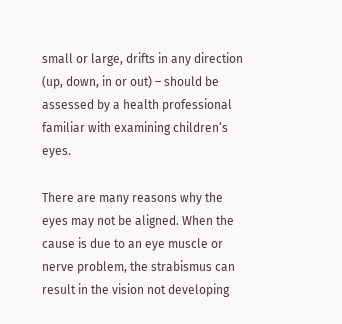small or large, drifts in any direction (up, down, in or out) – should be assessed by a health professional familiar with examining children’s eyes.

There are many reasons why the eyes may not be aligned. When the cause is due to an eye muscle or nerve problem, the strabismus can result in the vision not developing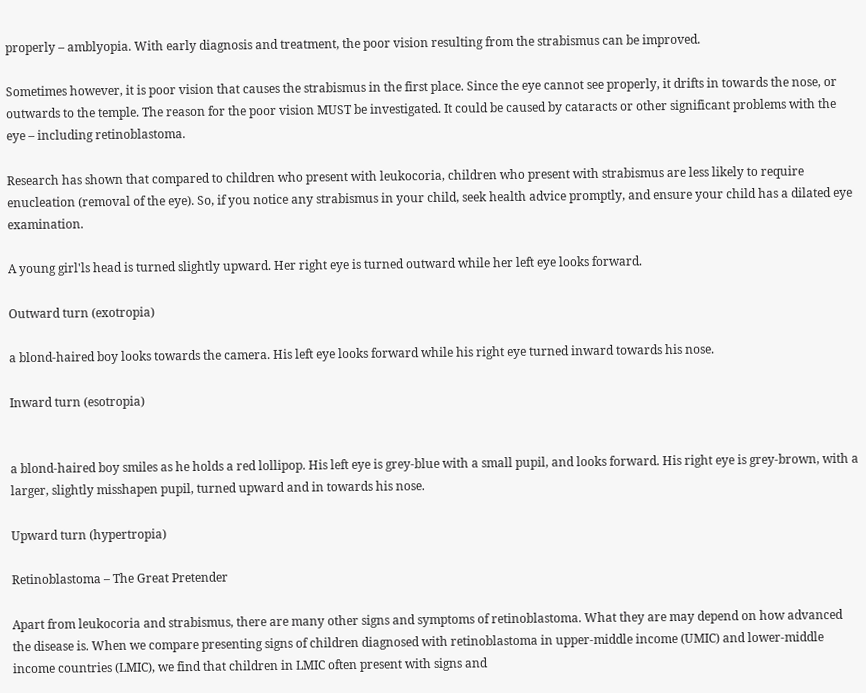properly – amblyopia. With early diagnosis and treatment, the poor vision resulting from the strabismus can be improved.

Sometimes however, it is poor vision that causes the strabismus in the first place. Since the eye cannot see properly, it drifts in towards the nose, or outwards to the temple. The reason for the poor vision MUST be investigated. It could be caused by cataracts or other significant problems with the eye – including retinoblastoma.

Research has shown that compared to children who present with leukocoria, children who present with strabismus are less likely to require enucleation (removal of the eye). So, if you notice any strabismus in your child, seek health advice promptly, and ensure your child has a dilated eye examination.

A young girl'ls head is turned slightly upward. Her right eye is turned outward while her left eye looks forward.

Outward turn (exotropia)

a blond-haired boy looks towards the camera. His left eye looks forward while his right eye turned inward towards his nose.

Inward turn (esotropia)


a blond-haired boy smiles as he holds a red lollipop. His left eye is grey-blue with a small pupil, and looks forward. His right eye is grey-brown, with a larger, slightly misshapen pupil, turned upward and in towards his nose.

Upward turn (hypertropia)

Retinoblastoma – The Great Pretender

Apart from leukocoria and strabismus, there are many other signs and symptoms of retinoblastoma. What they are may depend on how advanced the disease is. When we compare presenting signs of children diagnosed with retinoblastoma in upper-middle income (UMIC) and lower-middle income countries (LMIC), we find that children in LMIC often present with signs and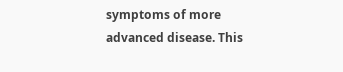symptoms of more advanced disease. This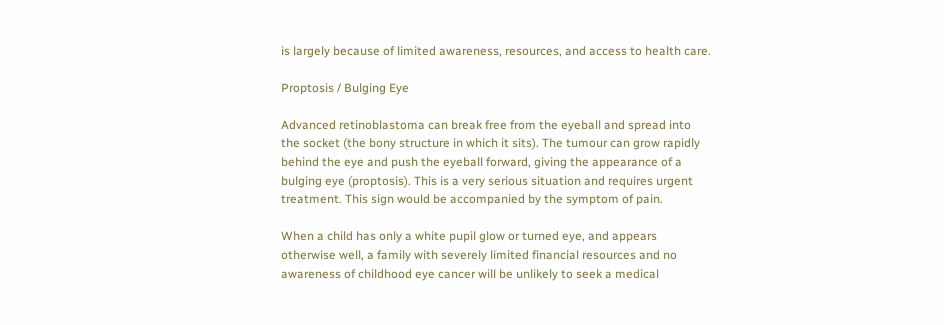is largely because of limited awareness, resources, and access to health care.

Proptosis / Bulging Eye

Advanced retinoblastoma can break free from the eyeball and spread into the socket (the bony structure in which it sits). The tumour can grow rapidly behind the eye and push the eyeball forward, giving the appearance of a bulging eye (proptosis). This is a very serious situation and requires urgent treatment. This sign would be accompanied by the symptom of pain.

When a child has only a white pupil glow or turned eye, and appears otherwise well, a family with severely limited financial resources and no awareness of childhood eye cancer will be unlikely to seek a medical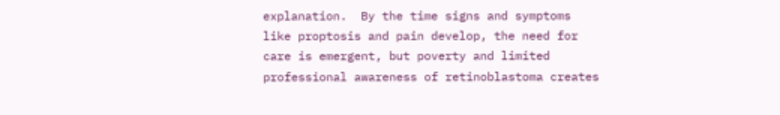explanation.  By the time signs and symptoms like proptosis and pain develop, the need for care is emergent, but poverty and limited professional awareness of retinoblastoma creates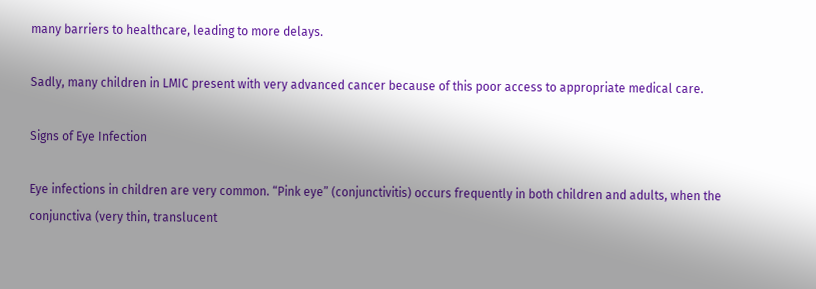many barriers to healthcare, leading to more delays.

Sadly, many children in LMIC present with very advanced cancer because of this poor access to appropriate medical care.

Signs of Eye Infection

Eye infections in children are very common. “Pink eye” (conjunctivitis) occurs frequently in both children and adults, when the conjunctiva (very thin, translucent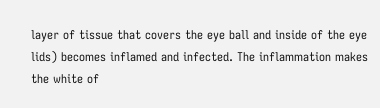layer of tissue that covers the eye ball and inside of the eye lids) becomes inflamed and infected. The inflammation makes the white of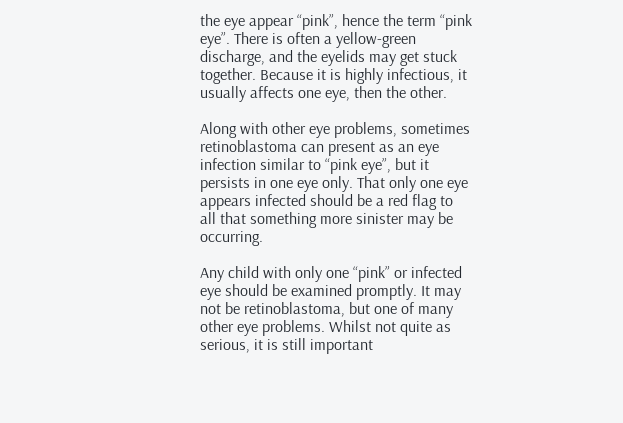the eye appear “pink”, hence the term “pink eye”. There is often a yellow-green discharge, and the eyelids may get stuck together. Because it is highly infectious, it usually affects one eye, then the other.

Along with other eye problems, sometimes retinoblastoma can present as an eye infection similar to “pink eye”, but it persists in one eye only. That only one eye appears infected should be a red flag to all that something more sinister may be occurring.

Any child with only one “pink” or infected eye should be examined promptly. It may not be retinoblastoma, but one of many other eye problems. Whilst not quite as serious, it is still important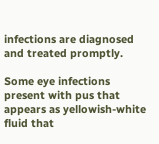infections are diagnosed and treated promptly.

Some eye infections present with pus that appears as yellowish-white fluid that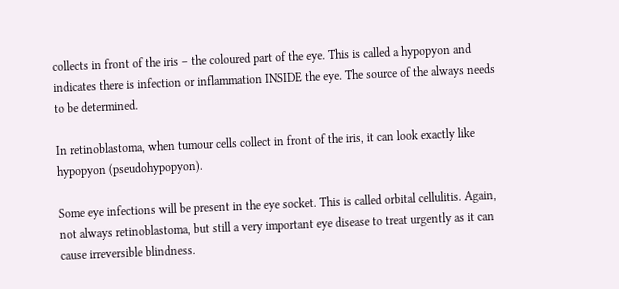collects in front of the iris – the coloured part of the eye. This is called a hypopyon and indicates there is infection or inflammation INSIDE the eye. The source of the always needs to be determined.

In retinoblastoma, when tumour cells collect in front of the iris, it can look exactly like hypopyon (pseudohypopyon).

Some eye infections will be present in the eye socket. This is called orbital cellulitis. Again, not always retinoblastoma, but still a very important eye disease to treat urgently as it can cause irreversible blindness.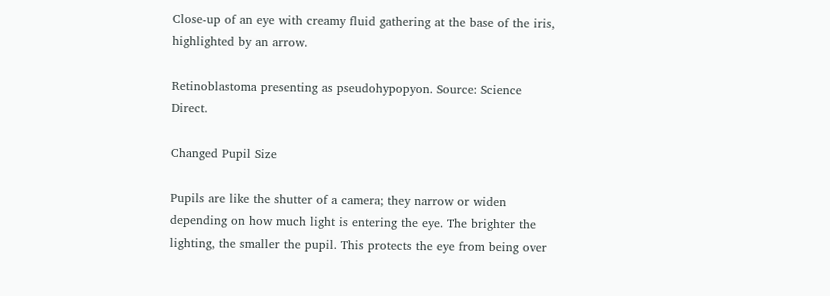Close-up of an eye with creamy fluid gathering at the base of the iris, highlighted by an arrow.

Retinoblastoma presenting as pseudohypopyon. Source: Science Direct.

Changed Pupil Size

Pupils are like the shutter of a camera; they narrow or widen depending on how much light is entering the eye. The brighter the lighting, the smaller the pupil. This protects the eye from being over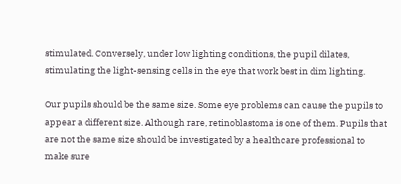stimulated. Conversely, under low lighting conditions, the pupil dilates, stimulating the light-sensing cells in the eye that work best in dim lighting.

Our pupils should be the same size. Some eye problems can cause the pupils to appear a different size. Although rare, retinoblastoma is one of them. Pupils that are not the same size should be investigated by a healthcare professional to make sure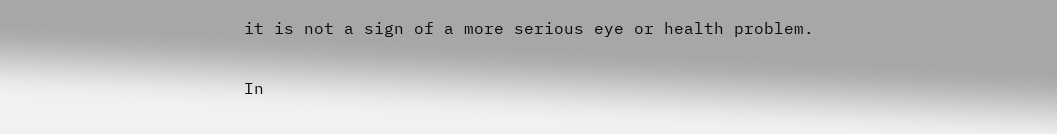it is not a sign of a more serious eye or health problem.

In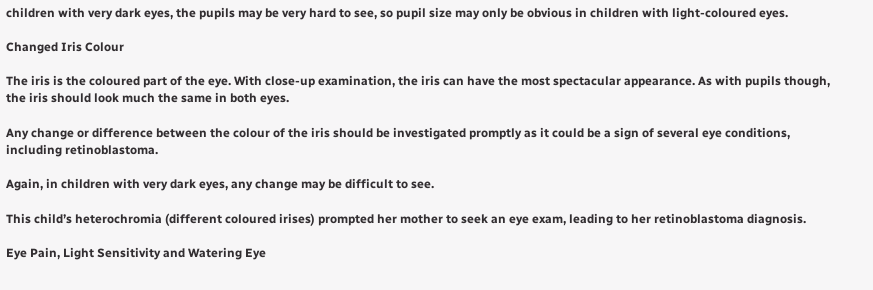children with very dark eyes, the pupils may be very hard to see, so pupil size may only be obvious in children with light-coloured eyes.

Changed Iris Colour

The iris is the coloured part of the eye. With close-up examination, the iris can have the most spectacular appearance. As with pupils though, the iris should look much the same in both eyes.

Any change or difference between the colour of the iris should be investigated promptly as it could be a sign of several eye conditions, including retinoblastoma.

Again, in children with very dark eyes, any change may be difficult to see.

This child’s heterochromia (different coloured irises) prompted her mother to seek an eye exam, leading to her retinoblastoma diagnosis.

Eye Pain, Light Sensitivity and Watering Eye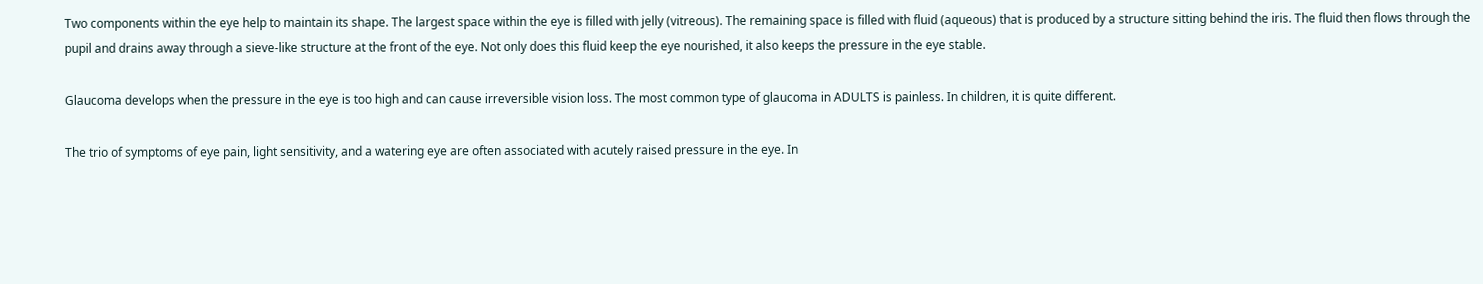Two components within the eye help to maintain its shape. The largest space within the eye is filled with jelly (vitreous). The remaining space is filled with fluid (aqueous) that is produced by a structure sitting behind the iris. The fluid then flows through the pupil and drains away through a sieve-like structure at the front of the eye. Not only does this fluid keep the eye nourished, it also keeps the pressure in the eye stable.

Glaucoma develops when the pressure in the eye is too high and can cause irreversible vision loss. The most common type of glaucoma in ADULTS is painless. In children, it is quite different.

The trio of symptoms of eye pain, light sensitivity, and a watering eye are often associated with acutely raised pressure in the eye. In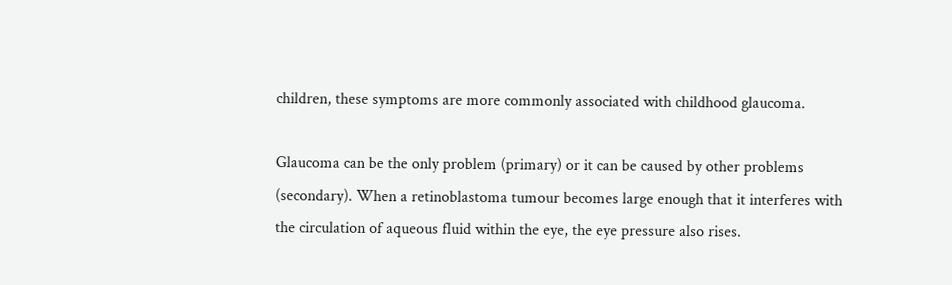children, these symptoms are more commonly associated with childhood glaucoma.

Glaucoma can be the only problem (primary) or it can be caused by other problems (secondary). When a retinoblastoma tumour becomes large enough that it interferes with the circulation of aqueous fluid within the eye, the eye pressure also rises.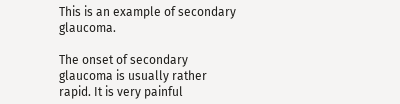This is an example of secondary glaucoma.

The onset of secondary glaucoma is usually rather rapid. It is very painful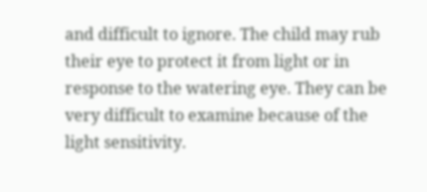and difficult to ignore. The child may rub their eye to protect it from light or in response to the watering eye. They can be very difficult to examine because of the light sensitivity.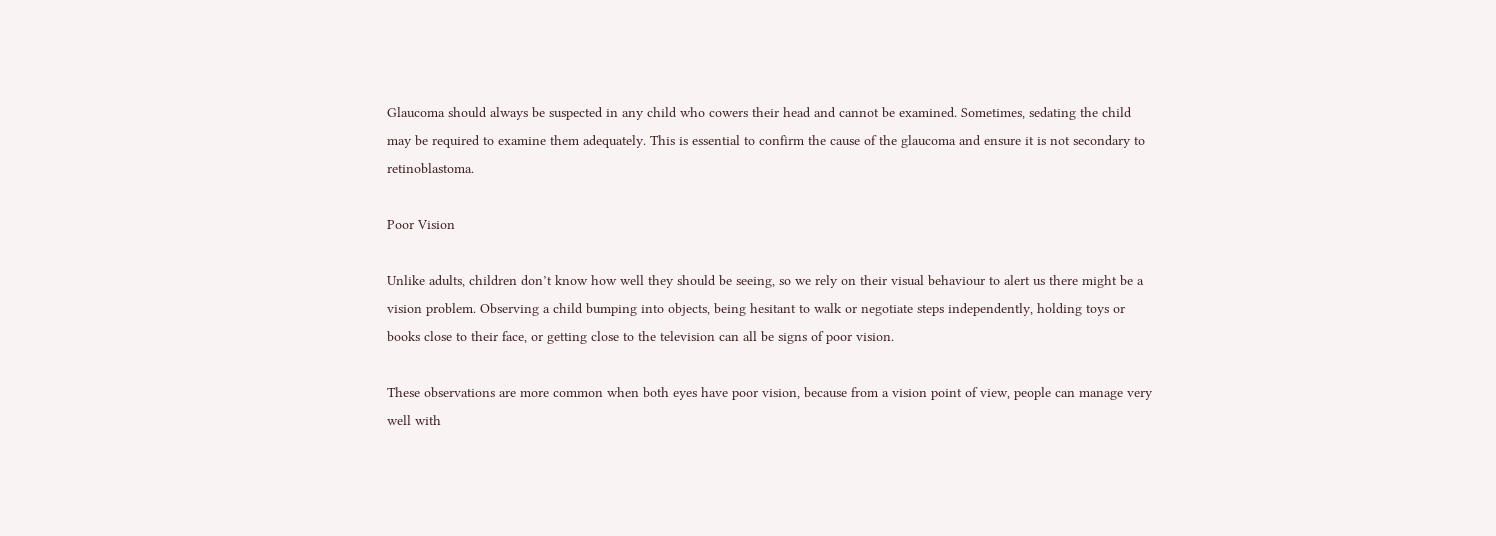Glaucoma should always be suspected in any child who cowers their head and cannot be examined. Sometimes, sedating the child may be required to examine them adequately. This is essential to confirm the cause of the glaucoma and ensure it is not secondary to retinoblastoma.

Poor Vision

Unlike adults, children don’t know how well they should be seeing, so we rely on their visual behaviour to alert us there might be a vision problem. Observing a child bumping into objects, being hesitant to walk or negotiate steps independently, holding toys or books close to their face, or getting close to the television can all be signs of poor vision.

These observations are more common when both eyes have poor vision, because from a vision point of view, people can manage very well with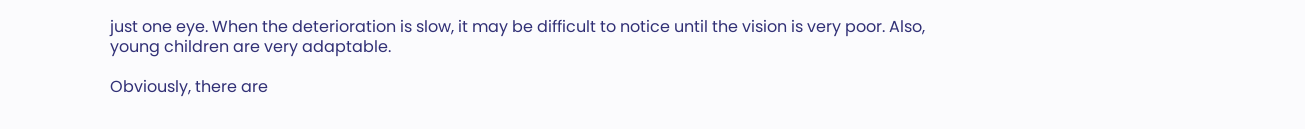just one eye. When the deterioration is slow, it may be difficult to notice until the vision is very poor. Also, young children are very adaptable.

Obviously, there are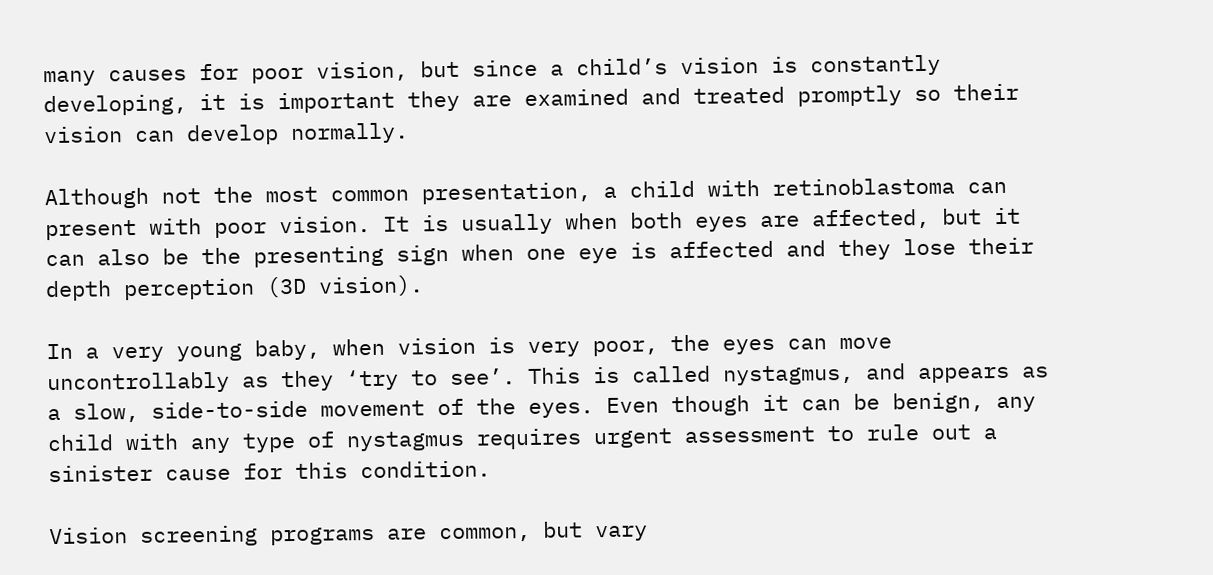many causes for poor vision, but since a child’s vision is constantly developing, it is important they are examined and treated promptly so their vision can develop normally.

Although not the most common presentation, a child with retinoblastoma can present with poor vision. It is usually when both eyes are affected, but it can also be the presenting sign when one eye is affected and they lose their depth perception (3D vision).

In a very young baby, when vision is very poor, the eyes can move uncontrollably as they ‘try to see’. This is called nystagmus, and appears as a slow, side-to-side movement of the eyes. Even though it can be benign, any child with any type of nystagmus requires urgent assessment to rule out a sinister cause for this condition.

Vision screening programs are common, but vary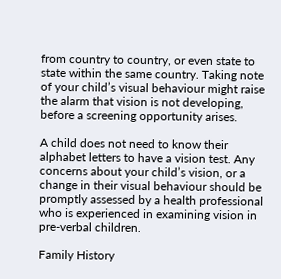from country to country, or even state to state within the same country. Taking note of your child’s visual behaviour might raise the alarm that vision is not developing, before a screening opportunity arises.

A child does not need to know their alphabet letters to have a vision test. Any concerns about your child’s vision, or a change in their visual behaviour should be promptly assessed by a health professional who is experienced in examining vision in pre-verbal children.

Family History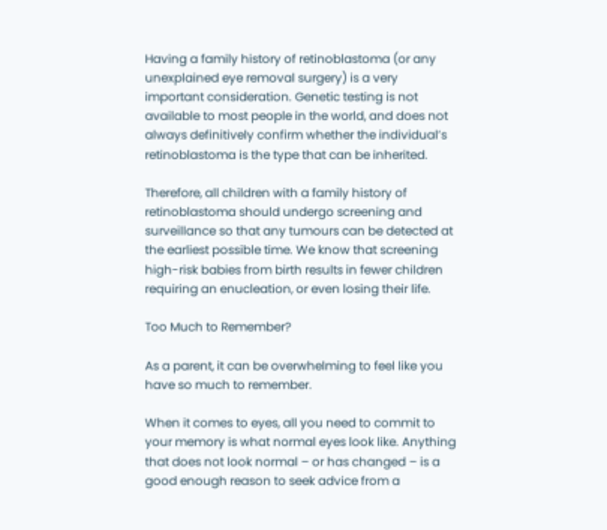Having a family history of retinoblastoma (or any unexplained eye removal surgery) is a very important consideration. Genetic testing is not available to most people in the world, and does not always definitively confirm whether the individual’s retinoblastoma is the type that can be inherited.

Therefore, all children with a family history of retinoblastoma should undergo screening and surveillance so that any tumours can be detected at the earliest possible time. We know that screening high-risk babies from birth results in fewer children requiring an enucleation, or even losing their life.

Too Much to Remember?

As a parent, it can be overwhelming to feel like you have so much to remember.

When it comes to eyes, all you need to commit to your memory is what normal eyes look like. Anything that does not look normal – or has changed – is a good enough reason to seek advice from a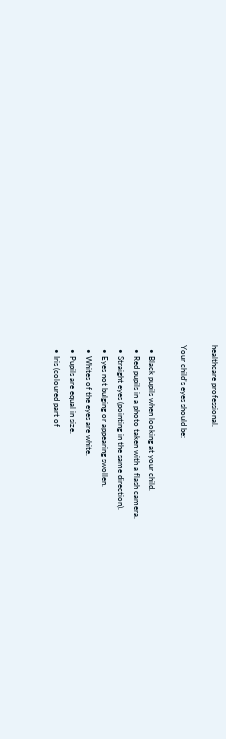healthcare professional.

Your child’s eyes should be:

  • Black pupils when looking at your child.
  • Red pupils in a photo taken with a flash camera.
  • Straight eyes (pointing in the same direction).
  • Eyes not bulging or appearing swollen.
  • Whites of the eyes are white.
  • Pupils are equal in size.
  • Iris (coloured part of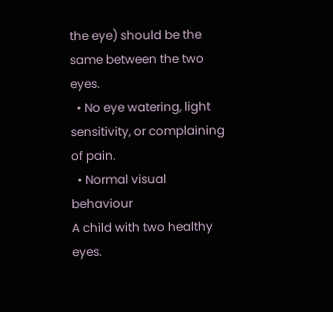the eye) should be the same between the two eyes.
  • No eye watering, light sensitivity, or complaining of pain.
  • Normal visual behaviour
A child with two healthy eyes.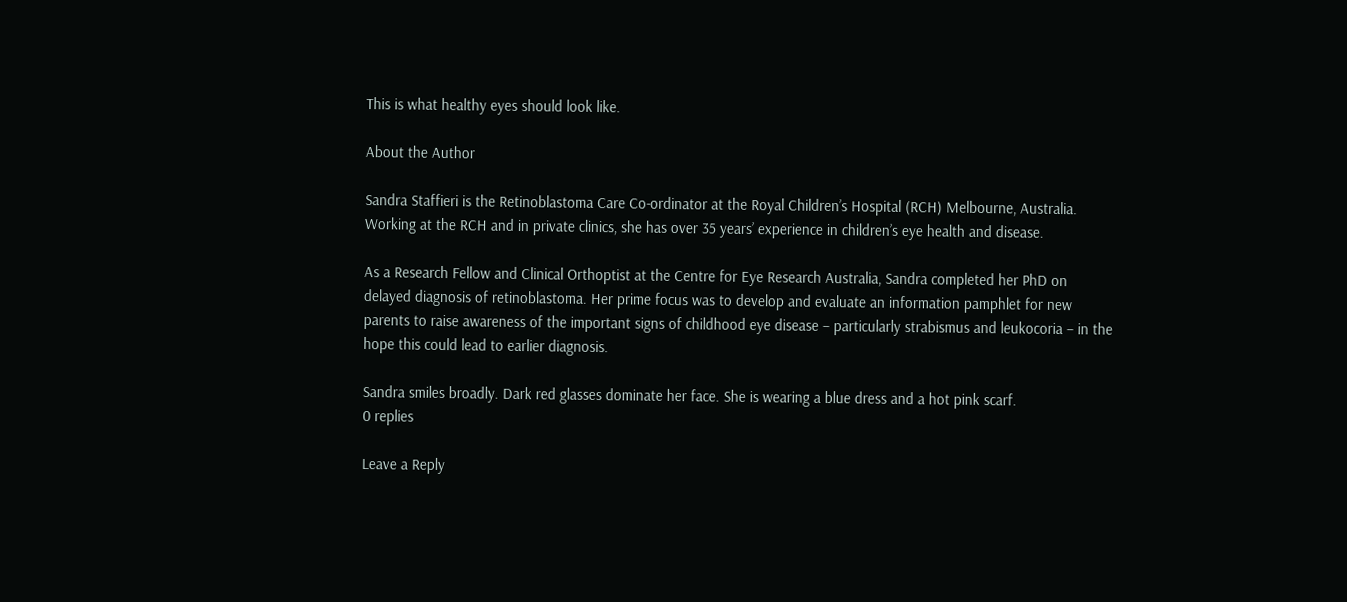This is what healthy eyes should look like.

About the Author

Sandra Staffieri is the Retinoblastoma Care Co-ordinator at the Royal Children’s Hospital (RCH) Melbourne, Australia. Working at the RCH and in private clinics, she has over 35 years’ experience in children’s eye health and disease.

As a Research Fellow and Clinical Orthoptist at the Centre for Eye Research Australia, Sandra completed her PhD on delayed diagnosis of retinoblastoma. Her prime focus was to develop and evaluate an information pamphlet for new parents to raise awareness of the important signs of childhood eye disease – particularly strabismus and leukocoria – in the hope this could lead to earlier diagnosis.

Sandra smiles broadly. Dark red glasses dominate her face. She is wearing a blue dress and a hot pink scarf.
0 replies

Leave a Reply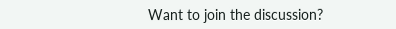Want to join the discussion?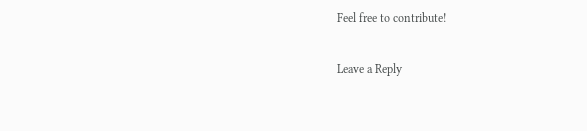Feel free to contribute!

Leave a Reply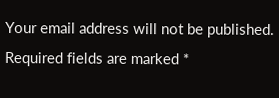Your email address will not be published. Required fields are marked *